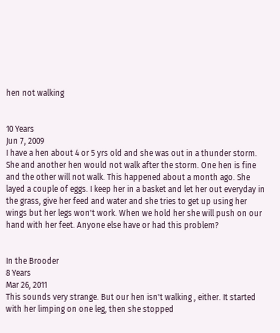hen not walking


10 Years
Jun 7, 2009
I have a hen about 4 or 5 yrs old and she was out in a thunder storm. She and another hen would not walk after the storm. One hen is fine and the other will not walk. This happened about a month ago. She layed a couple of eggs. I keep her in a basket and let her out everyday in the grass, give her feed and water and she tries to get up using her wings but her legs won't work. When we hold her she will push on our hand with her feet. Anyone else have or had this problem?


In the Brooder
8 Years
Mar 26, 2011
This sounds very strange. But our hen isn't walking , either. It started with her limping on one leg, then she stopped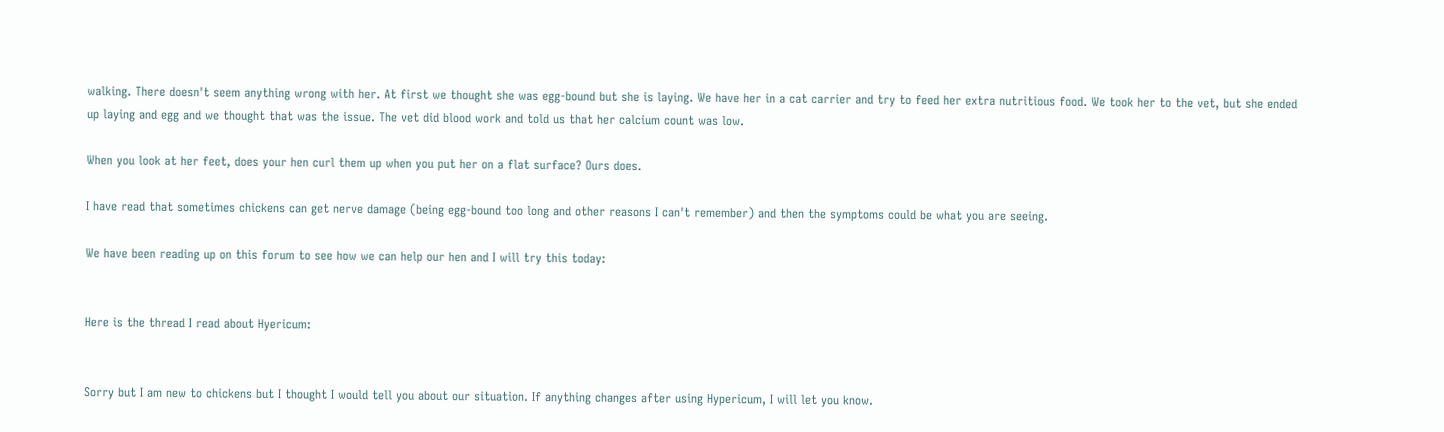walking. There doesn't seem anything wrong with her. At first we thought she was egg-bound but she is laying. We have her in a cat carrier and try to feed her extra nutritious food. We took her to the vet, but she ended up laying and egg and we thought that was the issue. The vet did blood work and told us that her calcium count was low.

When you look at her feet, does your hen curl them up when you put her on a flat surface? Ours does.

I have read that sometimes chickens can get nerve damage (being egg-bound too long and other reasons I can't remember) and then the symptoms could be what you are seeing.

We have been reading up on this forum to see how we can help our hen and I will try this today:


Here is the thread I read about Hyericum:


Sorry but I am new to chickens but I thought I would tell you about our situation. If anything changes after using Hypericum, I will let you know.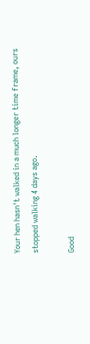Your hen hasn't walked in a much longer time frame, ours stopped walking 4 days ago.

Good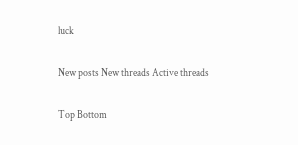luck

New posts New threads Active threads

Top Bottom